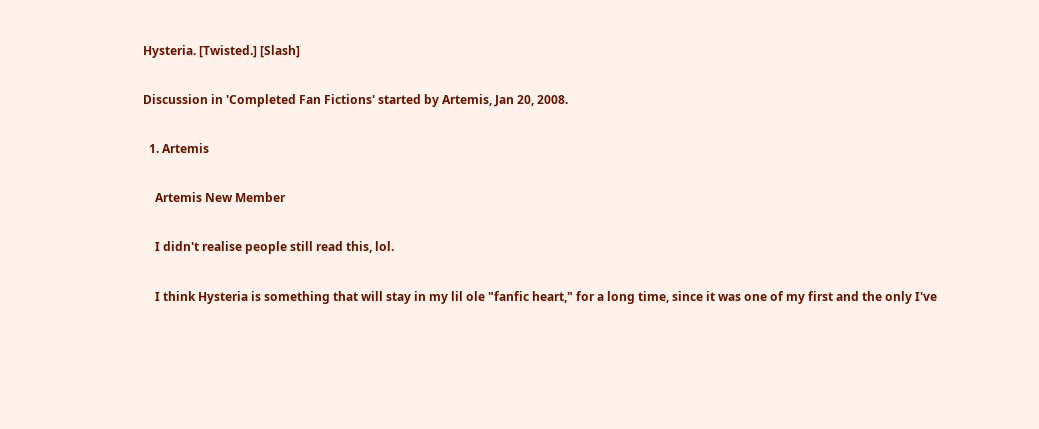Hysteria. [Twisted.] [Slash]

Discussion in 'Completed Fan Fictions' started by Artemis, Jan 20, 2008.

  1. Artemis

    Artemis New Member

    I didn't realise people still read this, lol.

    I think Hysteria is something that will stay in my lil ole "fanfic heart," for a long time, since it was one of my first and the only I've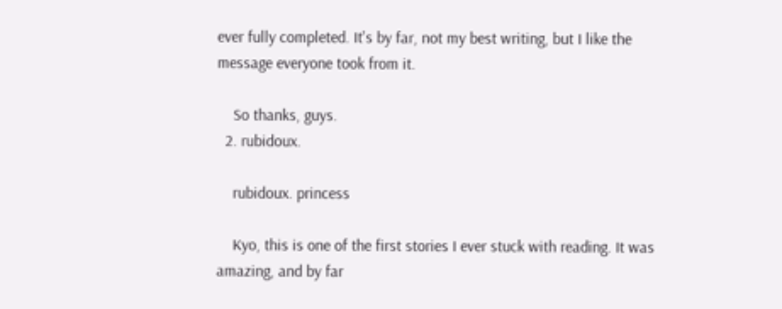ever fully completed. It's by far, not my best writing, but I like the message everyone took from it.

    So thanks, guys.
  2. rubidoux.

    rubidoux. princess

    Kyo, this is one of the first stories I ever stuck with reading. It was amazing, and by far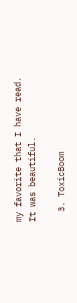my favorite that I have read. It was beautiful.

  3. ToxicBoom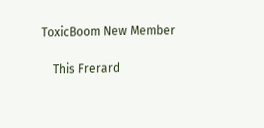ToxicBoom New Member

    This Frerard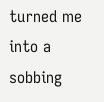turned me into a sobbing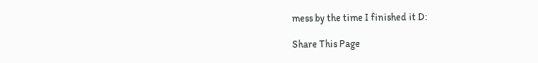mess by the time I finished it D:

Share This Page